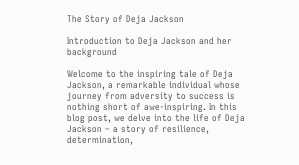The Story of Deja Jackson

Introduction to Deja Jackson and her background

Welcome to the inspiring tale of Deja Jackson, a remarkable individual whose journey from adversity to success is nothing short of awe-inspiring. In this blog post, we delve into the life of Deja Jackson – a story of resilience, determination,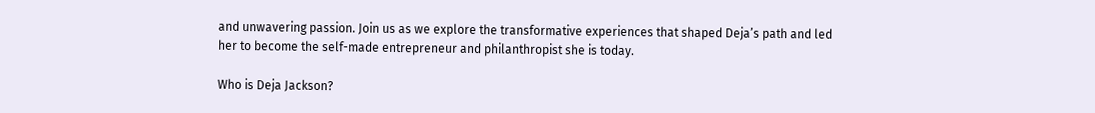and unwavering passion. Join us as we explore the transformative experiences that shaped Deja’s path and led her to become the self-made entrepreneur and philanthropist she is today.

Who is Deja Jackson?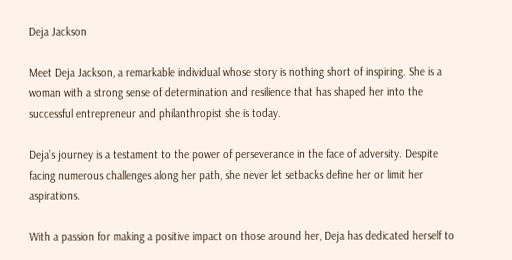Deja Jackson

Meet Deja Jackson, a remarkable individual whose story is nothing short of inspiring. She is a woman with a strong sense of determination and resilience that has shaped her into the successful entrepreneur and philanthropist she is today.

Deja’s journey is a testament to the power of perseverance in the face of adversity. Despite facing numerous challenges along her path, she never let setbacks define her or limit her aspirations.

With a passion for making a positive impact on those around her, Deja has dedicated herself to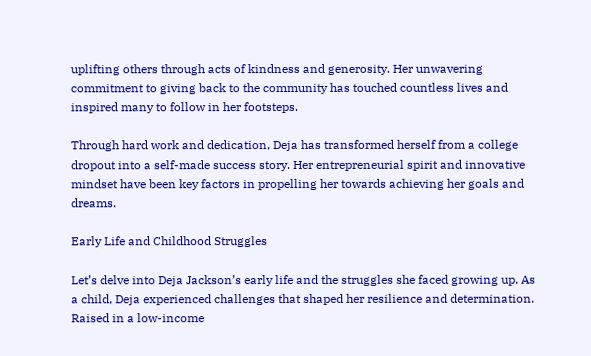uplifting others through acts of kindness and generosity. Her unwavering commitment to giving back to the community has touched countless lives and inspired many to follow in her footsteps.

Through hard work and dedication, Deja has transformed herself from a college dropout into a self-made success story. Her entrepreneurial spirit and innovative mindset have been key factors in propelling her towards achieving her goals and dreams.

Early Life and Childhood Struggles

Let’s delve into Deja Jackson’s early life and the struggles she faced growing up. As a child, Deja experienced challenges that shaped her resilience and determination. Raised in a low-income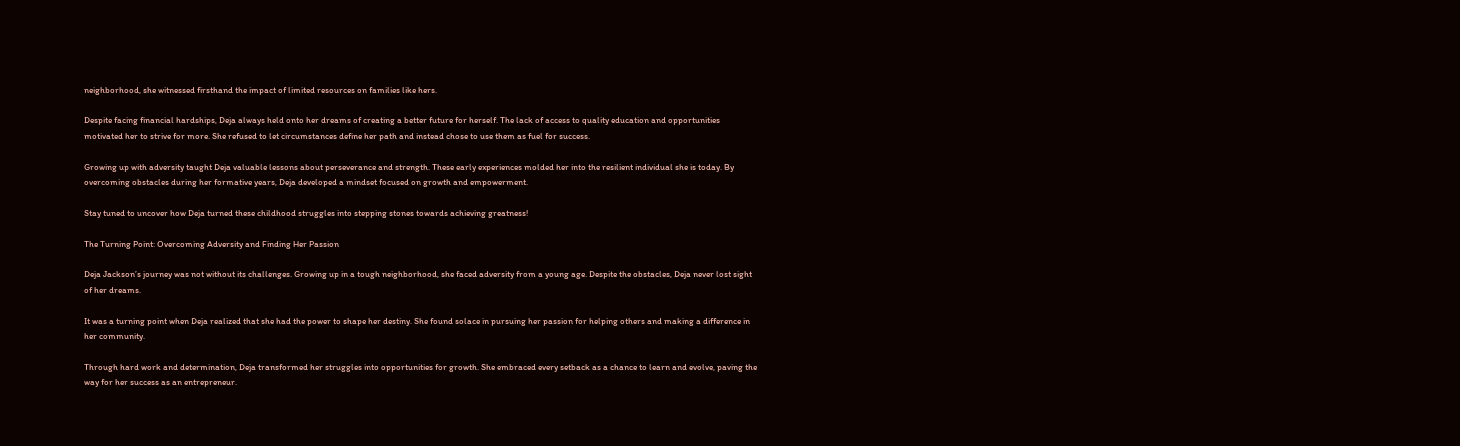neighborhood, she witnessed firsthand the impact of limited resources on families like hers.

Despite facing financial hardships, Deja always held onto her dreams of creating a better future for herself. The lack of access to quality education and opportunities motivated her to strive for more. She refused to let circumstances define her path and instead chose to use them as fuel for success.

Growing up with adversity taught Deja valuable lessons about perseverance and strength. These early experiences molded her into the resilient individual she is today. By overcoming obstacles during her formative years, Deja developed a mindset focused on growth and empowerment.

Stay tuned to uncover how Deja turned these childhood struggles into stepping stones towards achieving greatness!

The Turning Point: Overcoming Adversity and Finding Her Passion

Deja Jackson’s journey was not without its challenges. Growing up in a tough neighborhood, she faced adversity from a young age. Despite the obstacles, Deja never lost sight of her dreams.

It was a turning point when Deja realized that she had the power to shape her destiny. She found solace in pursuing her passion for helping others and making a difference in her community.

Through hard work and determination, Deja transformed her struggles into opportunities for growth. She embraced every setback as a chance to learn and evolve, paving the way for her success as an entrepreneur.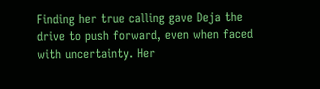Finding her true calling gave Deja the drive to push forward, even when faced with uncertainty. Her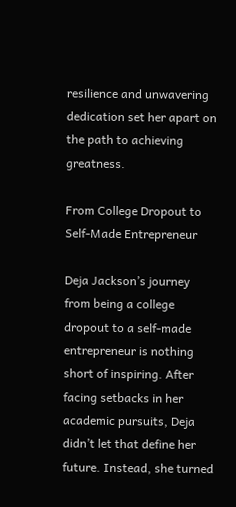resilience and unwavering dedication set her apart on the path to achieving greatness.

From College Dropout to Self-Made Entrepreneur

Deja Jackson’s journey from being a college dropout to a self-made entrepreneur is nothing short of inspiring. After facing setbacks in her academic pursuits, Deja didn’t let that define her future. Instead, she turned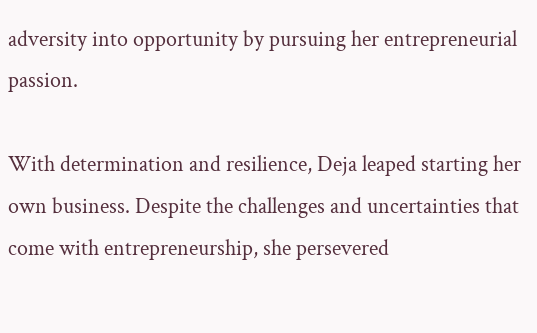adversity into opportunity by pursuing her entrepreneurial passion.

With determination and resilience, Deja leaped starting her own business. Despite the challenges and uncertainties that come with entrepreneurship, she persevered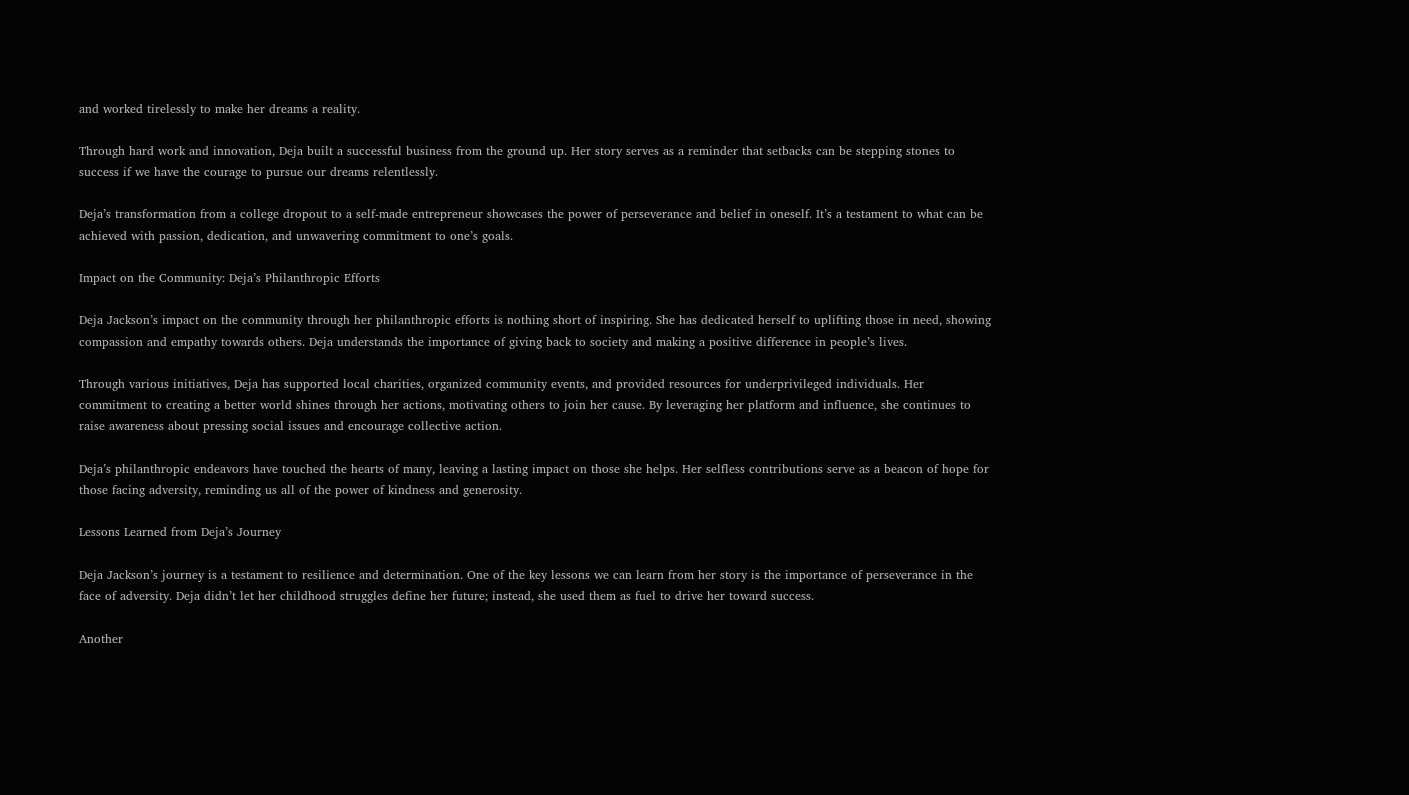and worked tirelessly to make her dreams a reality.

Through hard work and innovation, Deja built a successful business from the ground up. Her story serves as a reminder that setbacks can be stepping stones to success if we have the courage to pursue our dreams relentlessly.

Deja’s transformation from a college dropout to a self-made entrepreneur showcases the power of perseverance and belief in oneself. It’s a testament to what can be achieved with passion, dedication, and unwavering commitment to one’s goals.

Impact on the Community: Deja’s Philanthropic Efforts

Deja Jackson’s impact on the community through her philanthropic efforts is nothing short of inspiring. She has dedicated herself to uplifting those in need, showing compassion and empathy towards others. Deja understands the importance of giving back to society and making a positive difference in people’s lives.

Through various initiatives, Deja has supported local charities, organized community events, and provided resources for underprivileged individuals. Her commitment to creating a better world shines through her actions, motivating others to join her cause. By leveraging her platform and influence, she continues to raise awareness about pressing social issues and encourage collective action.

Deja’s philanthropic endeavors have touched the hearts of many, leaving a lasting impact on those she helps. Her selfless contributions serve as a beacon of hope for those facing adversity, reminding us all of the power of kindness and generosity.

Lessons Learned from Deja’s Journey

Deja Jackson’s journey is a testament to resilience and determination. One of the key lessons we can learn from her story is the importance of perseverance in the face of adversity. Deja didn’t let her childhood struggles define her future; instead, she used them as fuel to drive her toward success.

Another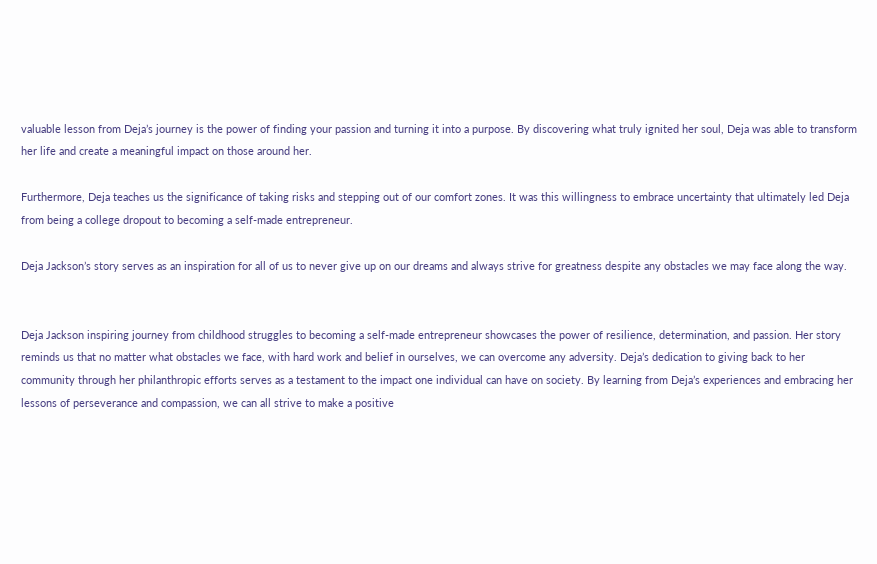valuable lesson from Deja’s journey is the power of finding your passion and turning it into a purpose. By discovering what truly ignited her soul, Deja was able to transform her life and create a meaningful impact on those around her.

Furthermore, Deja teaches us the significance of taking risks and stepping out of our comfort zones. It was this willingness to embrace uncertainty that ultimately led Deja from being a college dropout to becoming a self-made entrepreneur.

Deja Jackson’s story serves as an inspiration for all of us to never give up on our dreams and always strive for greatness despite any obstacles we may face along the way.


Deja Jackson inspiring journey from childhood struggles to becoming a self-made entrepreneur showcases the power of resilience, determination, and passion. Her story reminds us that no matter what obstacles we face, with hard work and belief in ourselves, we can overcome any adversity. Deja’s dedication to giving back to her community through her philanthropic efforts serves as a testament to the impact one individual can have on society. By learning from Deja’s experiences and embracing her lessons of perseverance and compassion, we can all strive to make a positive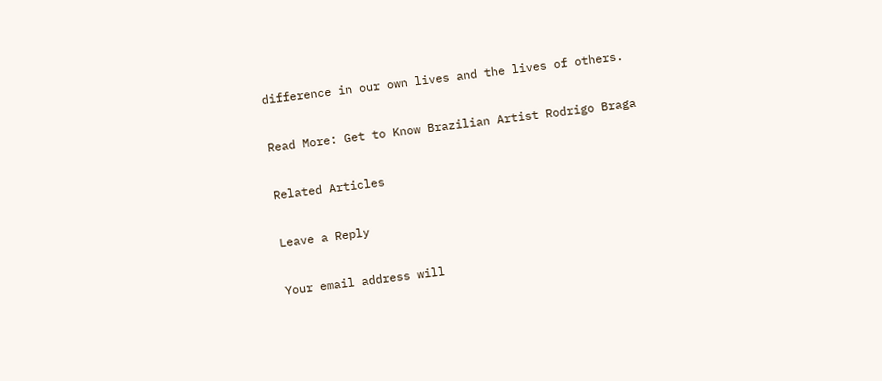difference in our own lives and the lives of others.

Read More: Get to Know Brazilian Artist Rodrigo Braga

Related Articles

Leave a Reply

Your email address will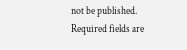not be published. Required fields are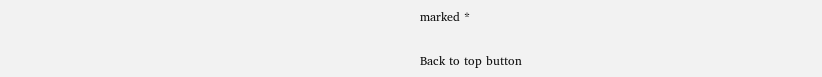marked *

Back to top button